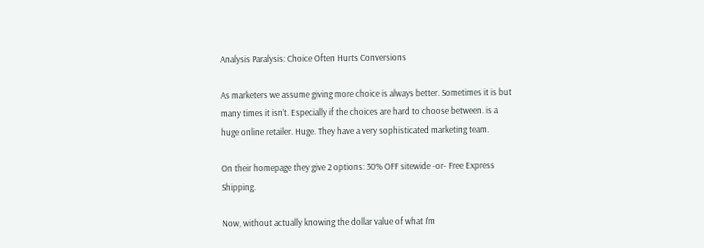Analysis Paralysis: Choice Often Hurts Conversions

As marketers we assume giving more choice is always better. Sometimes it is but many times it isn’t. Especially if the choices are hard to choose between. is a huge online retailer. Huge. They have a very sophisticated marketing team.

On their homepage they give 2 options: 30% OFF sitewide -or- Free Express Shipping.

Now, without actually knowing the dollar value of what I’m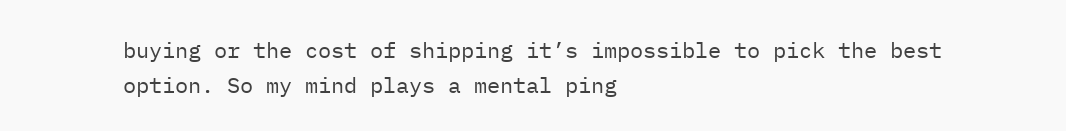buying or the cost of shipping it’s impossible to pick the best option. So my mind plays a mental ping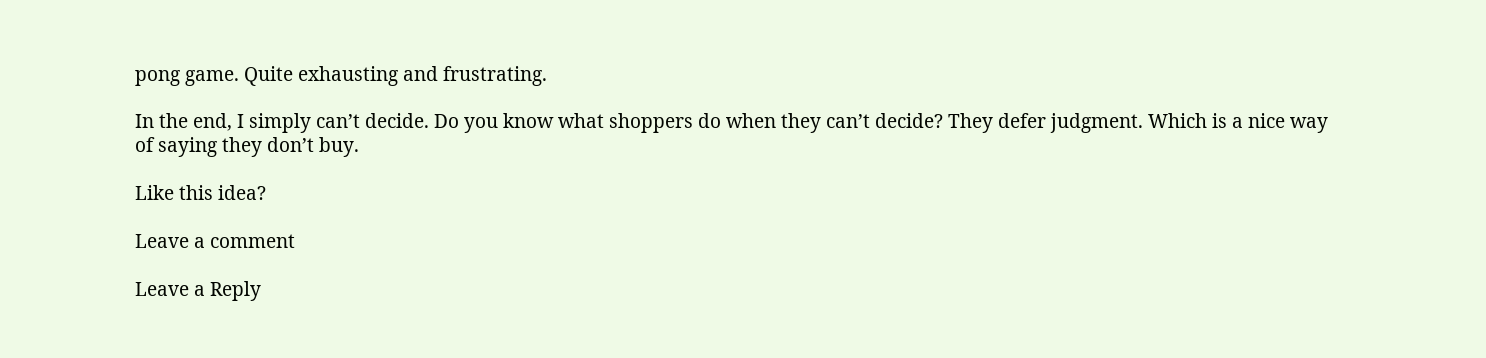pong game. Quite exhausting and frustrating.

In the end, I simply can’t decide. Do you know what shoppers do when they can’t decide? They defer judgment. Which is a nice way of saying they don’t buy.

Like this idea?

Leave a comment

Leave a Reply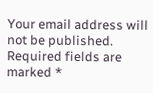Your email address will not be published. Required fields are marked *